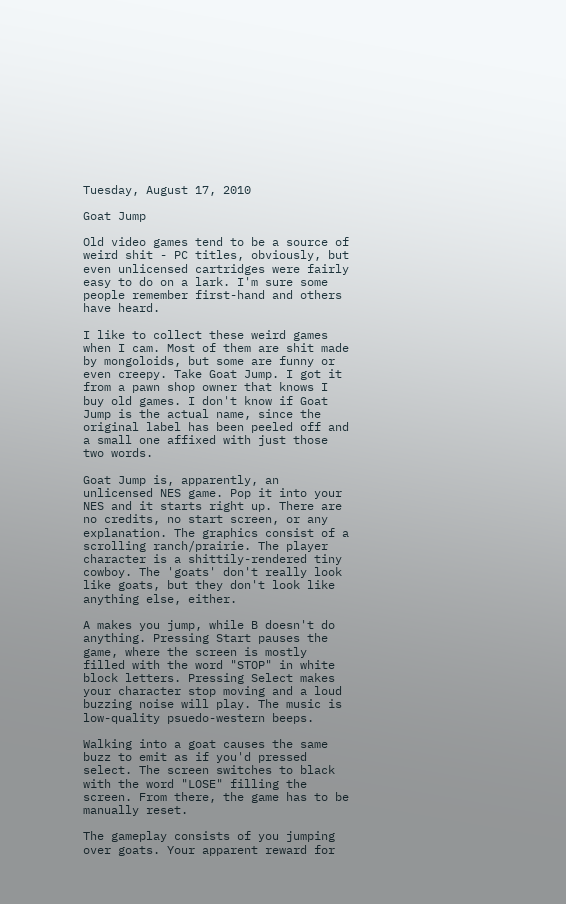Tuesday, August 17, 2010

Goat Jump

Old video games tend to be a source of weird shit - PC titles, obviously, but even unlicensed cartridges were fairly easy to do on a lark. I'm sure some people remember first-hand and others have heard.

I like to collect these weird games when I cam. Most of them are shit made by mongoloids, but some are funny or even creepy. Take Goat Jump. I got it from a pawn shop owner that knows I buy old games. I don't know if Goat Jump is the actual name, since the original label has been peeled off and a small one affixed with just those two words.

Goat Jump is, apparently, an unlicensed NES game. Pop it into your NES and it starts right up. There are no credits, no start screen, or any explanation. The graphics consist of a scrolling ranch/prairie. The player character is a shittily-rendered tiny cowboy. The 'goats' don't really look like goats, but they don't look like anything else, either.

A makes you jump, while B doesn't do anything. Pressing Start pauses the game, where the screen is mostly filled with the word "STOP" in white block letters. Pressing Select makes your character stop moving and a loud buzzing noise will play. The music is low-quality psuedo-western beeps.

Walking into a goat causes the same buzz to emit as if you'd pressed select. The screen switches to black with the word "LOSE" filling the screen. From there, the game has to be manually reset.

The gameplay consists of you jumping over goats. Your apparent reward for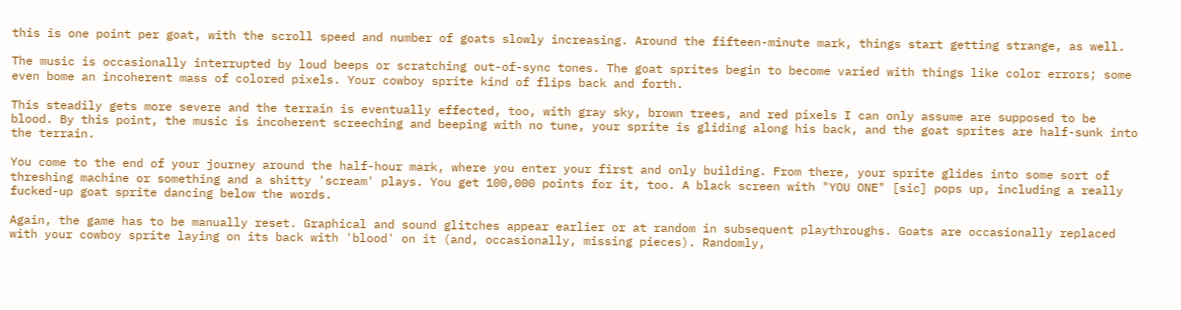this is one point per goat, with the scroll speed and number of goats slowly increasing. Around the fifteen-minute mark, things start getting strange, as well.

The music is occasionally interrupted by loud beeps or scratching out-of-sync tones. The goat sprites begin to become varied with things like color errors; some even bome an incoherent mass of colored pixels. Your cowboy sprite kind of flips back and forth.

This steadily gets more severe and the terrain is eventually effected, too, with gray sky, brown trees, and red pixels I can only assume are supposed to be blood. By this point, the music is incoherent screeching and beeping with no tune, your sprite is gliding along his back, and the goat sprites are half-sunk into the terrain.

You come to the end of your journey around the half-hour mark, where you enter your first and only building. From there, your sprite glides into some sort of threshing machine or something and a shitty 'scream' plays. You get 100,000 points for it, too. A black screen with "YOU ONE" [sic] pops up, including a really fucked-up goat sprite dancing below the words.

Again, the game has to be manually reset. Graphical and sound glitches appear earlier or at random in subsequent playthroughs. Goats are occasionally replaced with your cowboy sprite laying on its back with 'blood' on it (and, occasionally, missing pieces). Randomly,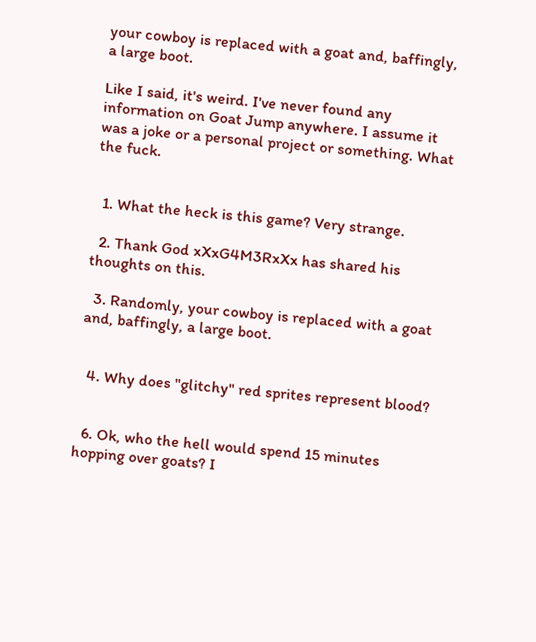your cowboy is replaced with a goat and, baffingly, a large boot.

Like I said, it's weird. I've never found any information on Goat Jump anywhere. I assume it was a joke or a personal project or something. What the fuck.


  1. What the heck is this game? Very strange.

  2. Thank God xXxG4M3RxXx has shared his thoughts on this.

  3. Randomly, your cowboy is replaced with a goat and, baffingly, a large boot.


  4. Why does "glitchy" red sprites represent blood?


  6. Ok, who the hell would spend 15 minutes hopping over goats? I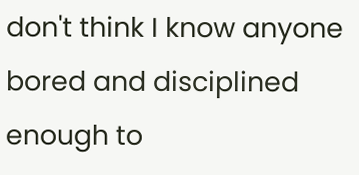don't think I know anyone bored and disciplined enough to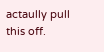actaully pull this off.